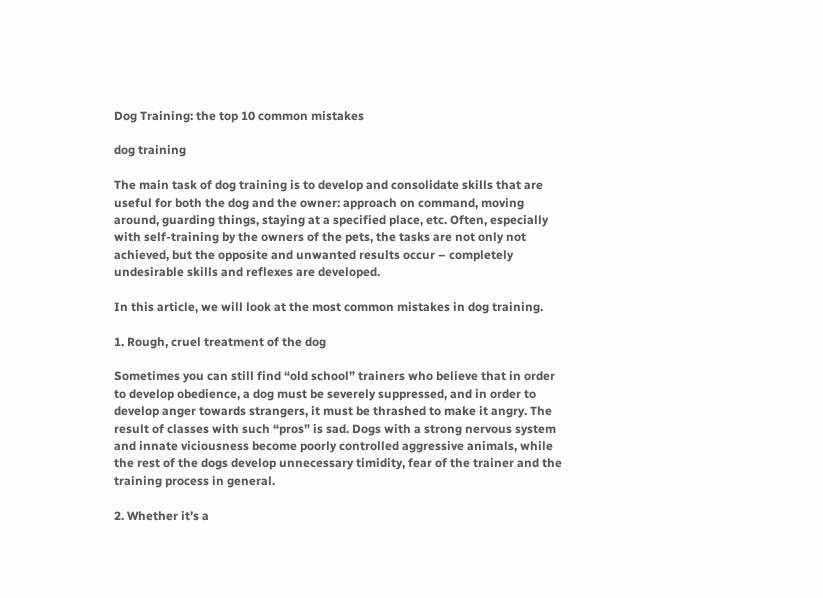Dog Training: the top 10 common mistakes

dog training

The main task of dog training is to develop and consolidate skills that are useful for both the dog and the owner: approach on command, moving around, guarding things, staying at a specified place, etc. Often, especially with self-training by the owners of the pets, the tasks are not only not achieved, but the opposite and unwanted results occur – completely undesirable skills and reflexes are developed.

In this article, we will look at the most common mistakes in dog training.

1. Rough, cruel treatment of the dog

Sometimes you can still find “old school” trainers who believe that in order to develop obedience, a dog must be severely suppressed, and in order to develop anger towards strangers, it must be thrashed to make it angry. The result of classes with such “pros” is sad. Dogs with a strong nervous system and innate viciousness become poorly controlled aggressive animals, while the rest of the dogs develop unnecessary timidity, fear of the trainer and the training process in general.

2. Whether it’s a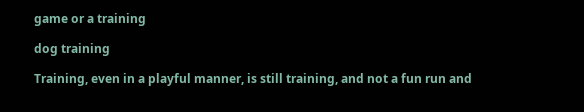game or a training

dog training

Training, even in a playful manner, is still training, and not a fun run and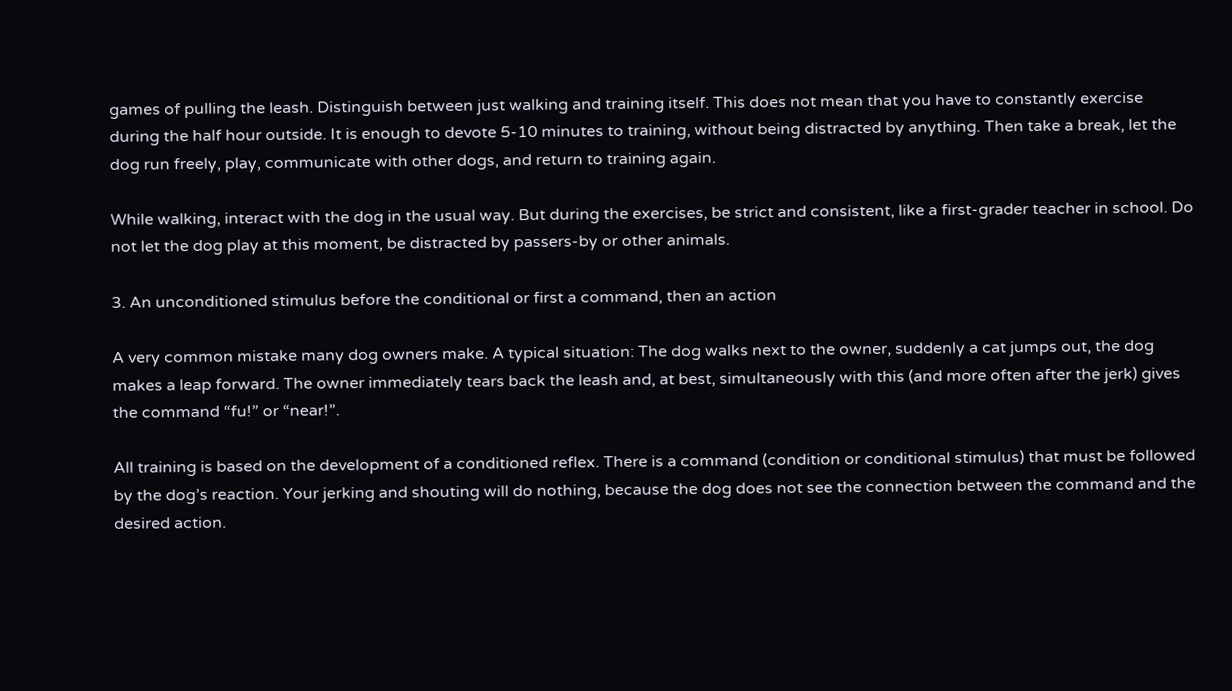games of pulling the leash. Distinguish between just walking and training itself. This does not mean that you have to constantly exercise during the half hour outside. It is enough to devote 5-10 minutes to training, without being distracted by anything. Then take a break, let the dog run freely, play, communicate with other dogs, and return to training again.

While walking, interact with the dog in the usual way. But during the exercises, be strict and consistent, like a first-grader teacher in school. Do not let the dog play at this moment, be distracted by passers-by or other animals.

3. An unconditioned stimulus before the conditional or first a command, then an action

A very common mistake many dog owners make. A typical situation: The dog walks next to the owner, suddenly a cat jumps out, the dog makes a leap forward. The owner immediately tears back the leash and, at best, simultaneously with this (and more often after the jerk) gives the command “fu!” or “near!”.

All training is based on the development of a conditioned reflex. There is a command (condition or conditional stimulus) that must be followed by the dog’s reaction. Your jerking and shouting will do nothing, because the dog does not see the connection between the command and the desired action.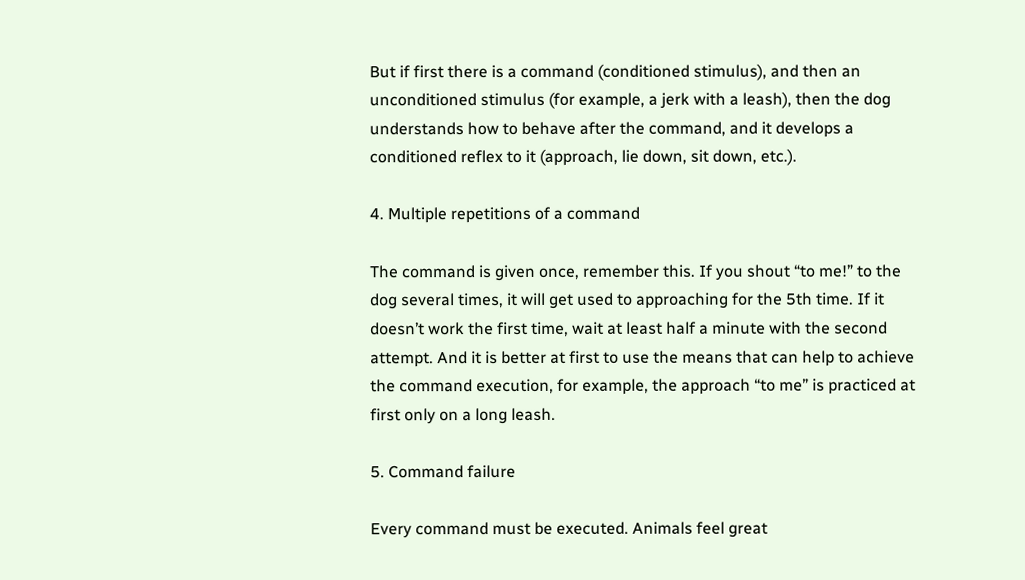But if first there is a command (conditioned stimulus), and then an unconditioned stimulus (for example, a jerk with a leash), then the dog understands how to behave after the command, and it develops a conditioned reflex to it (approach, lie down, sit down, etc.).

4. Multiple repetitions of a command

The command is given once, remember this. If you shout “to me!” to the dog several times, it will get used to approaching for the 5th time. If it doesn’t work the first time, wait at least half a minute with the second attempt. And it is better at first to use the means that can help to achieve the command execution, for example, the approach “to me” is practiced at first only on a long leash.

5. Command failure

Every command must be executed. Animals feel great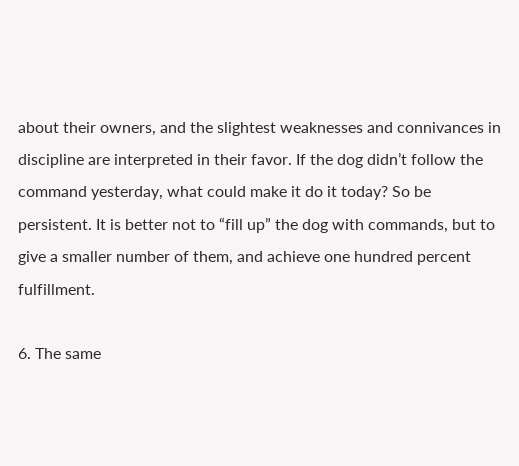about their owners, and the slightest weaknesses and connivances in discipline are interpreted in their favor. If the dog didn’t follow the command yesterday, what could make it do it today? So be persistent. It is better not to “fill up” the dog with commands, but to give a smaller number of them, and achieve one hundred percent fulfillment.

6. The same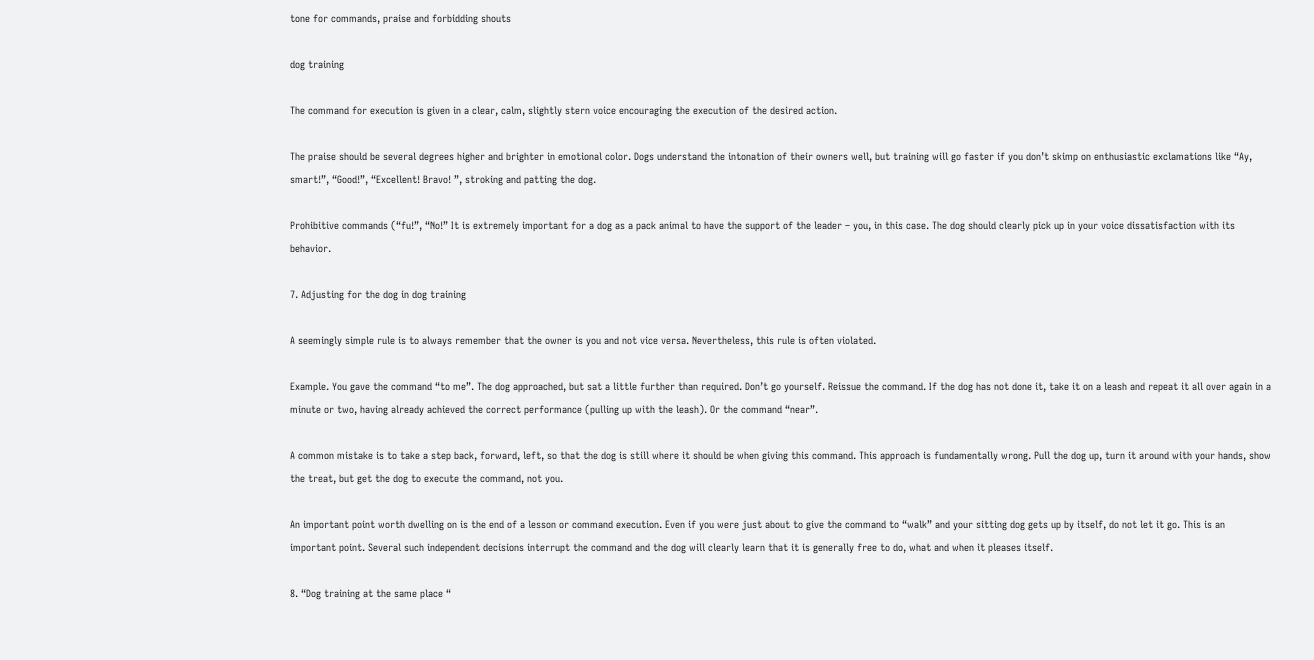tone for commands, praise and forbidding shouts

dog training

The command for execution is given in a clear, calm, slightly stern voice encouraging the execution of the desired action.

The praise should be several degrees higher and brighter in emotional color. Dogs understand the intonation of their owners well, but training will go faster if you don’t skimp on enthusiastic exclamations like “Ay, smart!”, “Good!”, “Excellent! Bravo! ”, stroking and patting the dog.

Prohibitive commands (“fu!”, “No!” It is extremely important for a dog as a pack animal to have the support of the leader – you, in this case. The dog should clearly pick up in your voice dissatisfaction with its behavior.

7. Adjusting for the dog in dog training

A seemingly simple rule is to always remember that the owner is you and not vice versa. Nevertheless, this rule is often violated.

Example. You gave the command “to me”. The dog approached, but sat a little further than required. Don’t go yourself. Reissue the command. If the dog has not done it, take it on a leash and repeat it all over again in a minute or two, having already achieved the correct performance (pulling up with the leash). Or the command “near”.

A common mistake is to take a step back, forward, left, so that the dog is still where it should be when giving this command. This approach is fundamentally wrong. Pull the dog up, turn it around with your hands, show the treat, but get the dog to execute the command, not you.

An important point worth dwelling on is the end of a lesson or command execution. Even if you were just about to give the command to “walk” and your sitting dog gets up by itself, do not let it go. This is an important point. Several such independent decisions interrupt the command and the dog will clearly learn that it is generally free to do, what and when it pleases itself.

8. “Dog training at the same place “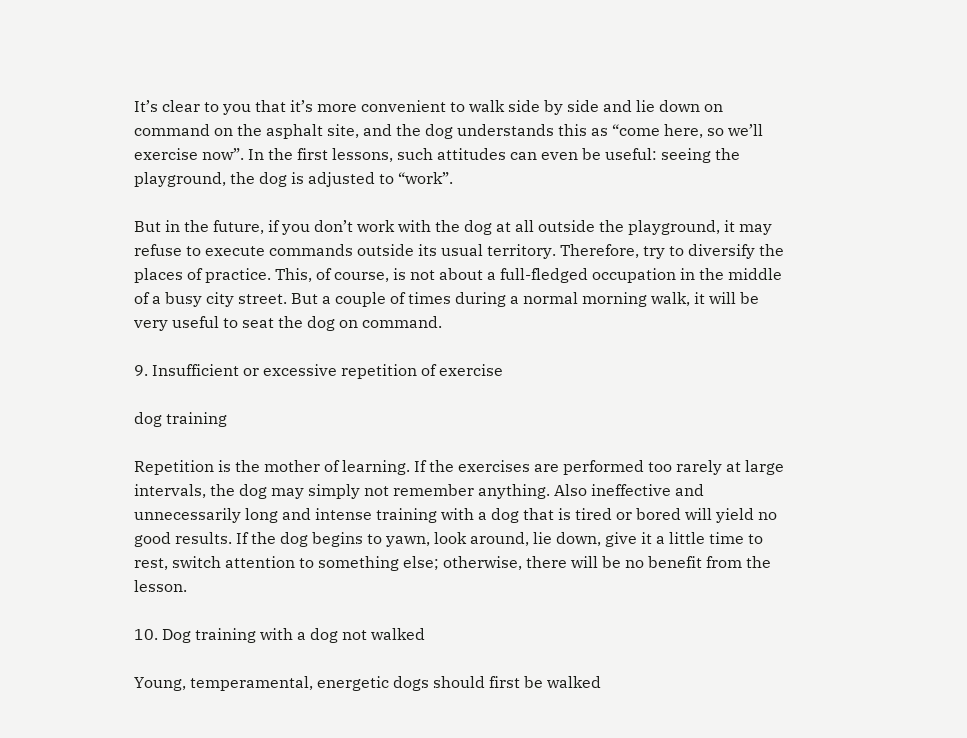It’s clear to you that it’s more convenient to walk side by side and lie down on command on the asphalt site, and the dog understands this as “come here, so we’ll exercise now”. In the first lessons, such attitudes can even be useful: seeing the playground, the dog is adjusted to “work”.

But in the future, if you don’t work with the dog at all outside the playground, it may refuse to execute commands outside its usual territory. Therefore, try to diversify the places of practice. This, of course, is not about a full-fledged occupation in the middle of a busy city street. But a couple of times during a normal morning walk, it will be very useful to seat the dog on command.

9. Insufficient or excessive repetition of exercise

dog training

Repetition is the mother of learning. If the exercises are performed too rarely at large intervals, the dog may simply not remember anything. Also ineffective and unnecessarily long and intense training with a dog that is tired or bored will yield no good results. If the dog begins to yawn, look around, lie down, give it a little time to rest, switch attention to something else; otherwise, there will be no benefit from the lesson.

10. Dog training with a dog not walked

Young, temperamental, energetic dogs should first be walked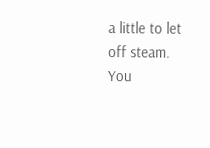a little to let off steam. You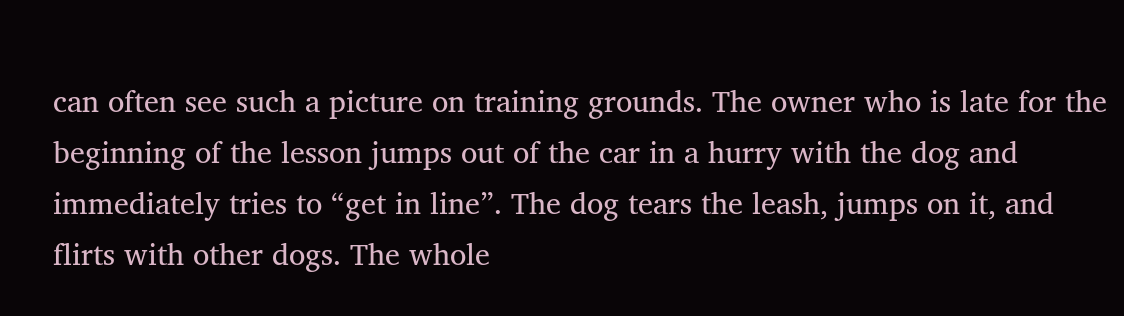can often see such a picture on training grounds. The owner who is late for the beginning of the lesson jumps out of the car in a hurry with the dog and immediately tries to “get in line”. The dog tears the leash, jumps on it, and flirts with other dogs. The whole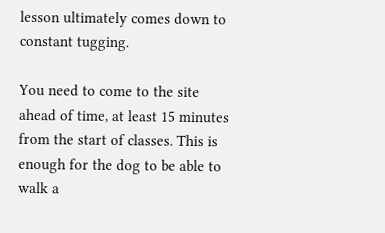lesson ultimately comes down to constant tugging.

You need to come to the site ahead of time, at least 15 minutes from the start of classes. This is enough for the dog to be able to walk a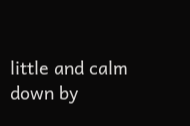little and calm down by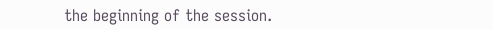the beginning of the session.